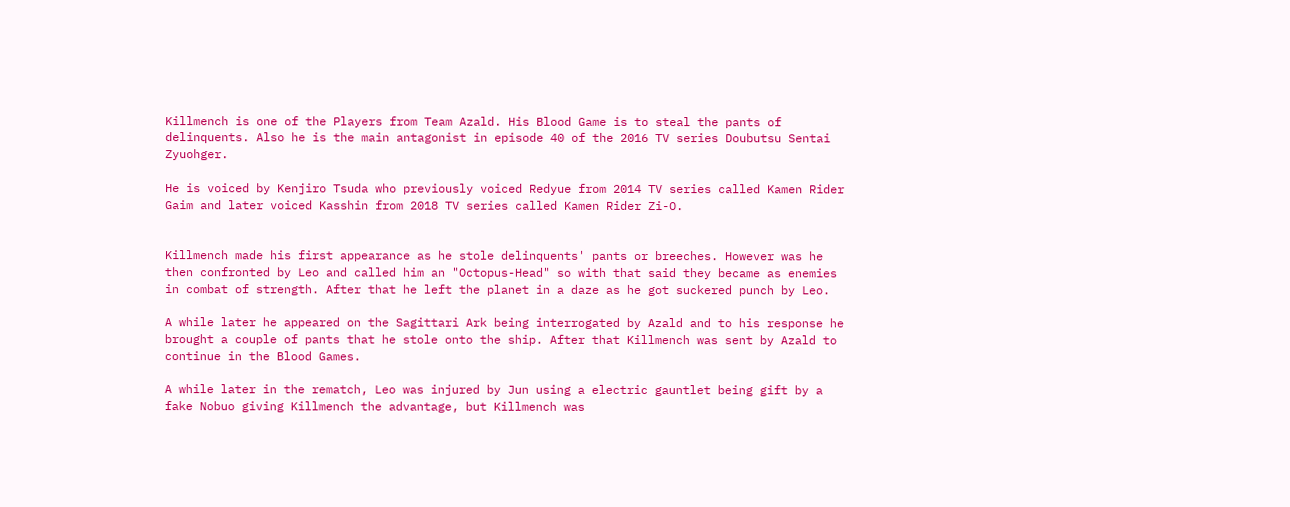Killmench is one of the Players from Team Azald. His Blood Game is to steal the pants of delinquents. Also he is the main antagonist in episode 40 of the 2016 TV series Doubutsu Sentai Zyuohger.

He is voiced by Kenjiro Tsuda who previously voiced Redyue from 2014 TV series called Kamen Rider Gaim and later voiced Kasshin from 2018 TV series called Kamen Rider Zi-O.


Killmench made his first appearance as he stole delinquents' pants or breeches. However was he then confronted by Leo and called him an "Octopus-Head" so with that said they became as enemies in combat of strength. After that he left the planet in a daze as he got suckered punch by Leo.

A while later he appeared on the Sagittari Ark being interrogated by Azald and to his response he brought a couple of pants that he stole onto the ship. After that Killmench was sent by Azald to continue in the Blood Games.

A while later in the rematch, Leo was injured by Jun using a electric gauntlet being gift by a fake Nobuo giving Killmench the advantage, but Killmench was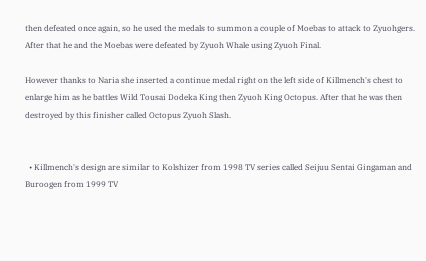then defeated once again, so he used the medals to summon a couple of Moebas to attack to Zyuohgers. After that he and the Moebas were defeated by Zyuoh Whale using Zyuoh Final.

However thanks to Naria she inserted a continue medal right on the left side of Killmench's chest to enlarge him as he battles Wild Tousai Dodeka King then Zyuoh King Octopus. After that he was then destroyed by this finisher called Octopus Zyuoh Slash.


  • Killmench's design are similar to Kolshizer from 1998 TV series called Seijuu Sentai Gingaman and Buroogen from 1999 TV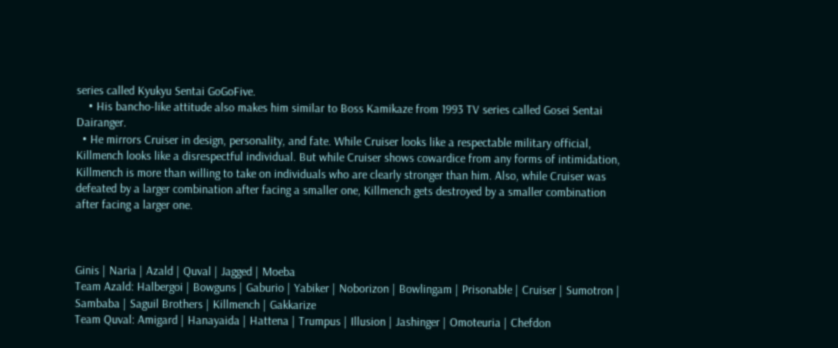series called Kyukyu Sentai GoGoFive.
    • His bancho-like attitude also makes him similar to Boss Kamikaze from 1993 TV series called Gosei Sentai Dairanger.
  • He mirrors Cruiser in design, personality, and fate. While Cruiser looks like a respectable military official, Killmench looks like a disrespectful individual. But while Cruiser shows cowardice from any forms of intimidation, Killmench is more than willing to take on individuals who are clearly stronger than him. Also, while Cruiser was defeated by a larger combination after facing a smaller one, Killmench gets destroyed by a smaller combination after facing a larger one.



Ginis | Naria | Azald | Quval | Jagged | Moeba
Team Azald: Halbergoi | Bowguns | Gaburio | Yabiker | Noborizon | Bowlingam | Prisonable | Cruiser | Sumotron | Sambaba | Saguil Brothers | Killmench | Gakkarize
Team Quval: Amigard | Hanayaida | Hattena | Trumpus | Illusion | Jashinger | Omoteuria | Chefdon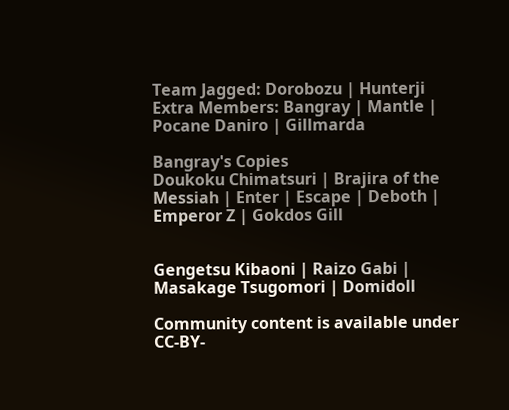Team Jagged: Dorobozu | Hunterji
Extra Members: Bangray | Mantle | Pocane Daniro | Gillmarda

Bangray's Copies
Doukoku Chimatsuri | Brajira of the Messiah | Enter | Escape | Deboth | Emperor Z | Gokdos Gill


Gengetsu Kibaoni | Raizo Gabi | Masakage Tsugomori | Domidoll

Community content is available under CC-BY-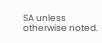SA unless otherwise noted.